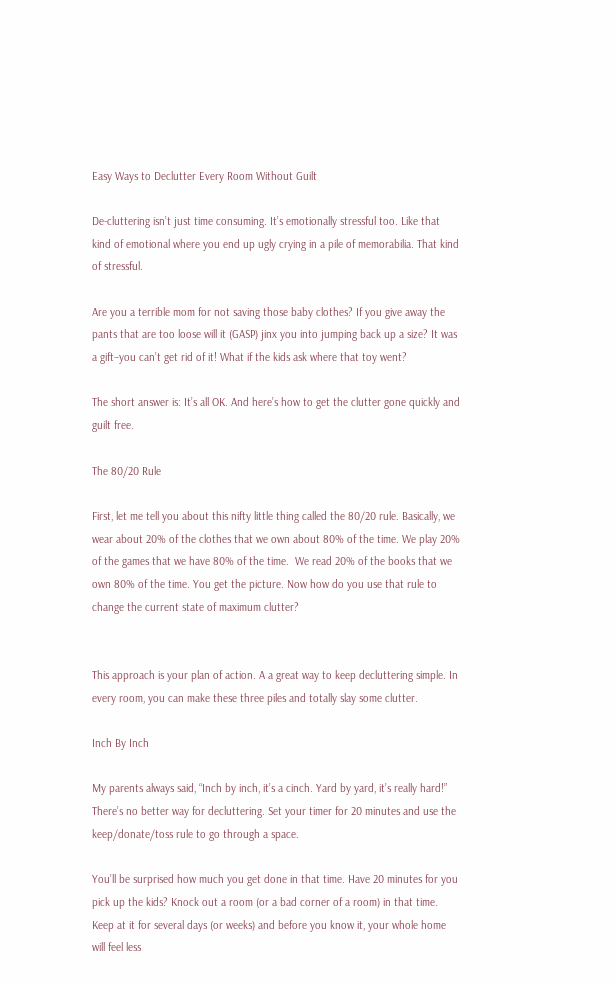Easy Ways to Declutter Every Room Without Guilt

De-cluttering isn’t just time consuming. It’s emotionally stressful too. Like that kind of emotional where you end up ugly crying in a pile of memorabilia. That kind of stressful.

Are you a terrible mom for not saving those baby clothes? If you give away the pants that are too loose will it (GASP) jinx you into jumping back up a size? It was a gift–you can’t get rid of it! What if the kids ask where that toy went?

The short answer is: It’s all OK. And here’s how to get the clutter gone quickly and guilt free.

The 80/20 Rule

First, let me tell you about this nifty little thing called the 80/20 rule. Basically, we wear about 20% of the clothes that we own about 80% of the time. We play 20% of the games that we have 80% of the time.  We read 20% of the books that we own 80% of the time. You get the picture. Now how do you use that rule to change the current state of maximum clutter?


This approach is your plan of action. A a great way to keep decluttering simple. In every room, you can make these three piles and totally slay some clutter.

Inch By Inch

My parents always said, “Inch by inch, it’s a cinch. Yard by yard, it’s really hard!” There’s no better way for decluttering. Set your timer for 20 minutes and use the keep/donate/toss rule to go through a space.

You’ll be surprised how much you get done in that time. Have 20 minutes for you pick up the kids? Knock out a room (or a bad corner of a room) in that time. Keep at it for several days (or weeks) and before you know it, your whole home will feel less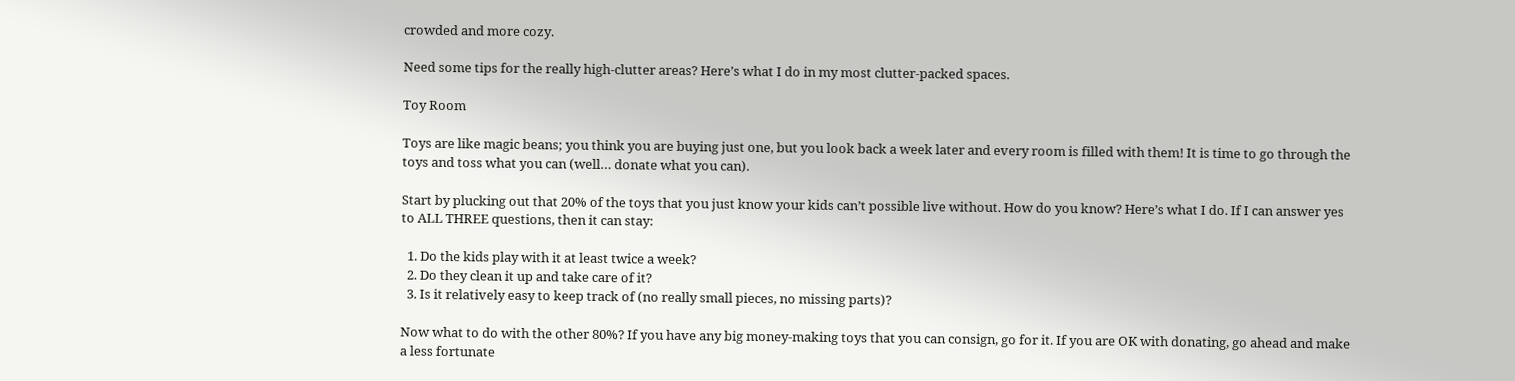crowded and more cozy.

Need some tips for the really high-clutter areas? Here’s what I do in my most clutter-packed spaces.

Toy Room

Toys are like magic beans; you think you are buying just one, but you look back a week later and every room is filled with them! It is time to go through the toys and toss what you can (well… donate what you can).

Start by plucking out that 20% of the toys that you just know your kids can’t possible live without. How do you know? Here’s what I do. If I can answer yes to ALL THREE questions, then it can stay:

  1. Do the kids play with it at least twice a week?
  2. Do they clean it up and take care of it?
  3. Is it relatively easy to keep track of (no really small pieces, no missing parts)?

Now what to do with the other 80%? If you have any big money-making toys that you can consign, go for it. If you are OK with donating, go ahead and make a less fortunate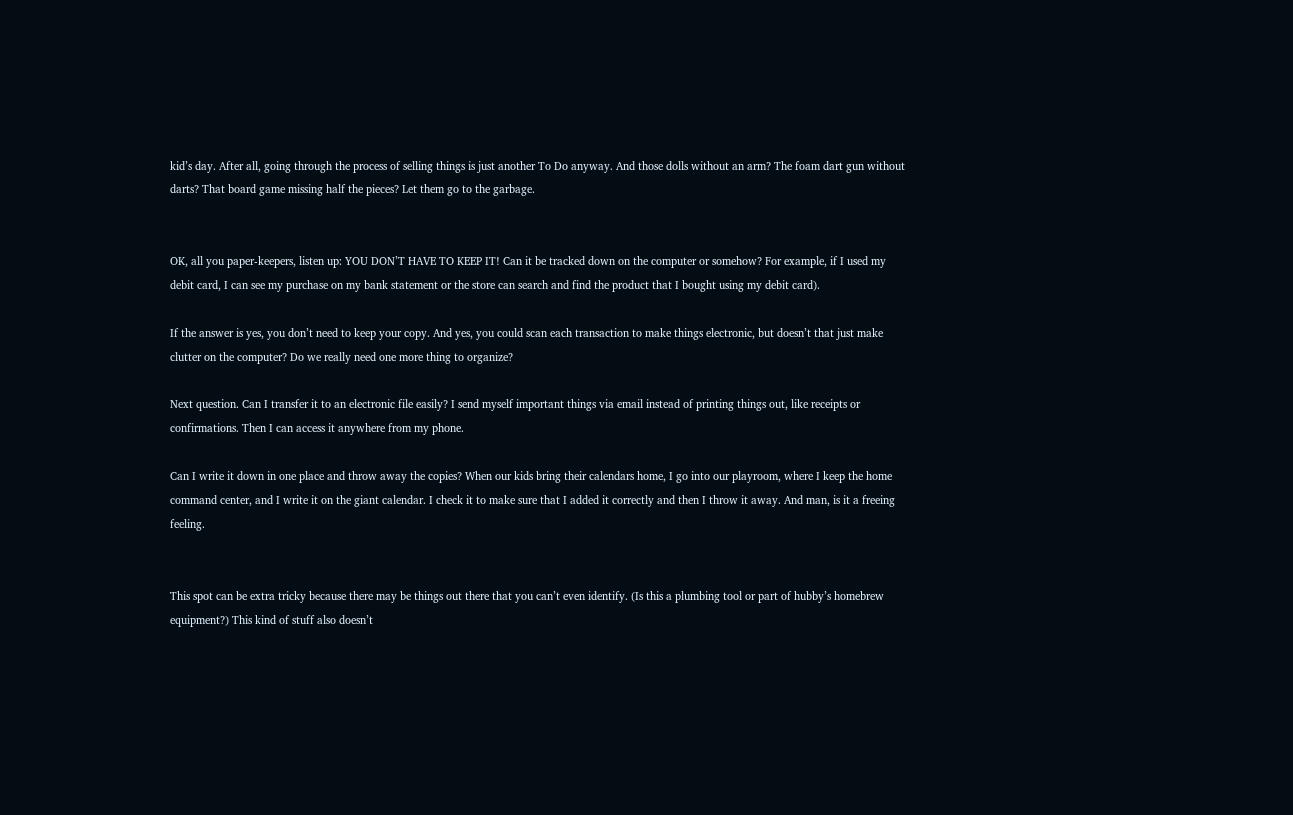kid’s day. After all, going through the process of selling things is just another To Do anyway. And those dolls without an arm? The foam dart gun without darts? That board game missing half the pieces? Let them go to the garbage.


OK, all you paper-keepers, listen up: YOU DON’T HAVE TO KEEP IT! Can it be tracked down on the computer or somehow? For example, if I used my debit card, I can see my purchase on my bank statement or the store can search and find the product that I bought using my debit card).

If the answer is yes, you don’t need to keep your copy. And yes, you could scan each transaction to make things electronic, but doesn’t that just make clutter on the computer? Do we really need one more thing to organize?

Next question. Can I transfer it to an electronic file easily? I send myself important things via email instead of printing things out, like receipts or confirmations. Then I can access it anywhere from my phone.

Can I write it down in one place and throw away the copies? When our kids bring their calendars home, I go into our playroom, where I keep the home command center, and I write it on the giant calendar. I check it to make sure that I added it correctly and then I throw it away. And man, is it a freeing feeling.


This spot can be extra tricky because there may be things out there that you can’t even identify. (Is this a plumbing tool or part of hubby’s homebrew equipment?) This kind of stuff also doesn’t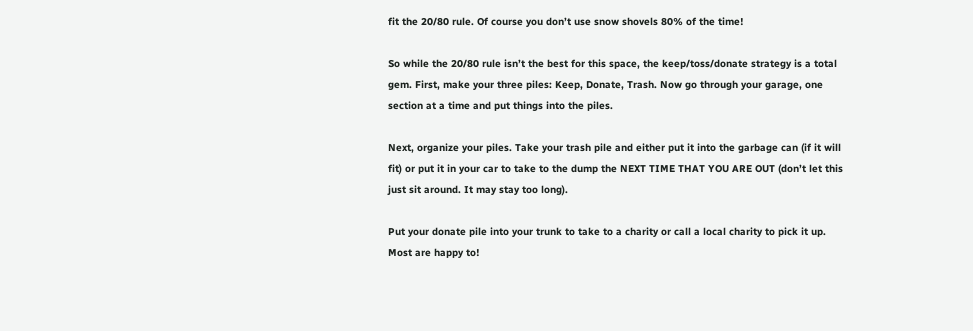fit the 20/80 rule. Of course you don’t use snow shovels 80% of the time!

So while the 20/80 rule isn’t the best for this space, the keep/toss/donate strategy is a total gem. First, make your three piles: Keep, Donate, Trash. Now go through your garage, one section at a time and put things into the piles.

Next, organize your piles. Take your trash pile and either put it into the garbage can (if it will fit) or put it in your car to take to the dump the NEXT TIME THAT YOU ARE OUT (don’t let this just sit around. It may stay too long).

Put your donate pile into your trunk to take to a charity or call a local charity to pick it up. Most are happy to!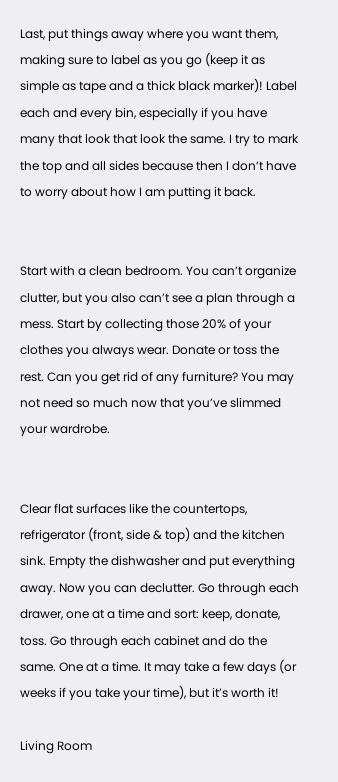Last, put things away where you want them, making sure to label as you go (keep it as simple as tape and a thick black marker)! Label each and every bin, especially if you have many that look that look the same. I try to mark the top and all sides because then I don’t have to worry about how I am putting it back.


Start with a clean bedroom. You can’t organize clutter, but you also can’t see a plan through a mess. Start by collecting those 20% of your clothes you always wear. Donate or toss the rest. Can you get rid of any furniture? You may not need so much now that you’ve slimmed your wardrobe.


Clear flat surfaces like the countertops, refrigerator (front, side & top) and the kitchen sink. Empty the dishwasher and put everything away. Now you can declutter. Go through each drawer, one at a time and sort: keep, donate, toss. Go through each cabinet and do the same. One at a time. It may take a few days (or weeks if you take your time), but it’s worth it!

Living Room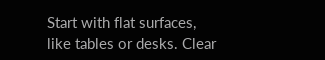Start with flat surfaces, like tables or desks. Clear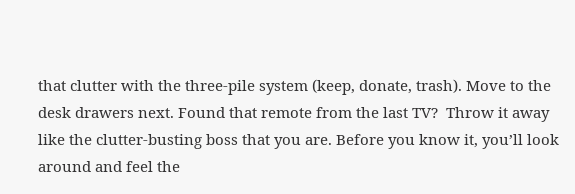that clutter with the three-pile system (keep, donate, trash). Move to the desk drawers next. Found that remote from the last TV?  Throw it away like the clutter-busting boss that you are. Before you know it, you’ll look around and feel the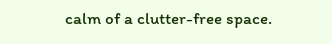calm of a clutter-free space.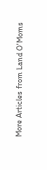More Articles from Land O'Moms